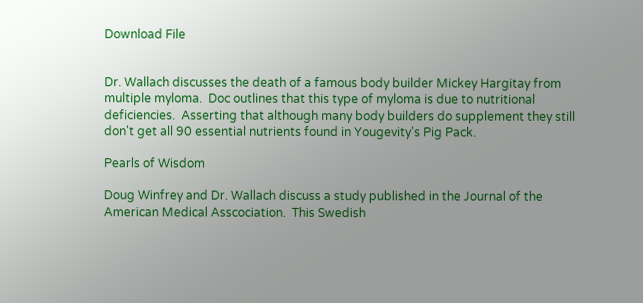Download File


Dr. Wallach discusses the death of a famous body builder Mickey Hargitay from multiple myloma.  Doc outlines that this type of myloma is due to nutritional deficiencies.  Asserting that although many body builders do supplement they still don't get all 90 essential nutrients found in Yougevity's Pig Pack.

Pearls of Wisdom

Doug Winfrey and Dr. Wallach discuss a study published in the Journal of the American Medical Asscociation.  This Swedish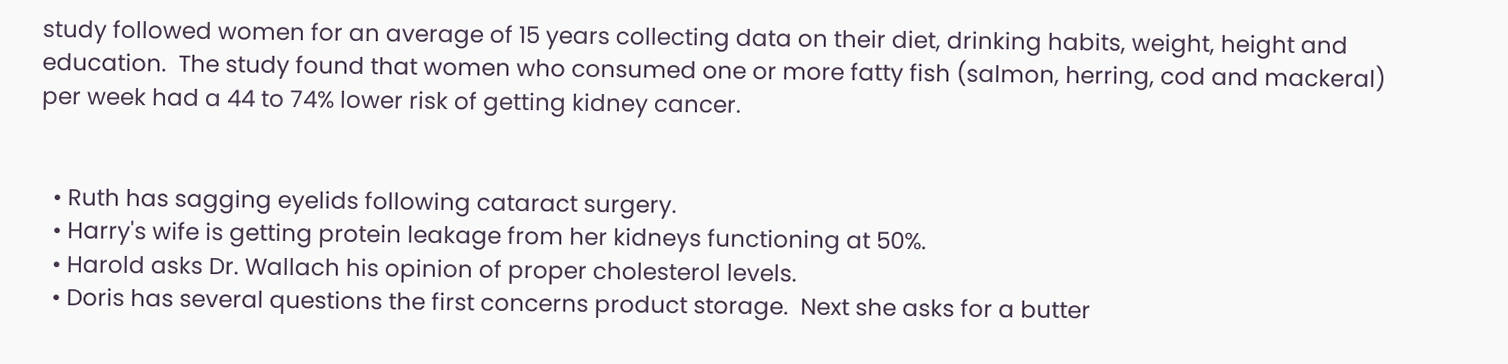study followed women for an average of 15 years collecting data on their diet, drinking habits, weight, height and education.  The study found that women who consumed one or more fatty fish (salmon, herring, cod and mackeral) per week had a 44 to 74% lower risk of getting kidney cancer.


  • Ruth has sagging eyelids following cataract surgery.
  • Harry's wife is getting protein leakage from her kidneys functioning at 50%.
  • Harold asks Dr. Wallach his opinion of proper cholesterol levels.
  • Doris has several questions the first concerns product storage.  Next she asks for a butter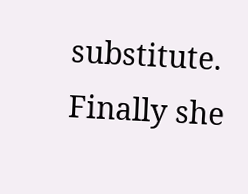substitute. Finally she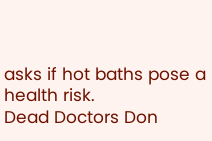asks if hot baths pose a health risk.
Dead Doctors Don